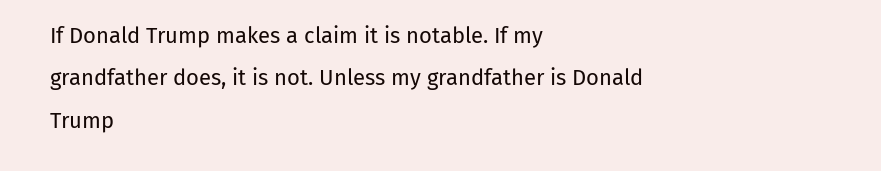If Donald Trump makes a claim it is notable. If my grandfather does, it is not. Unless my grandfather is Donald Trump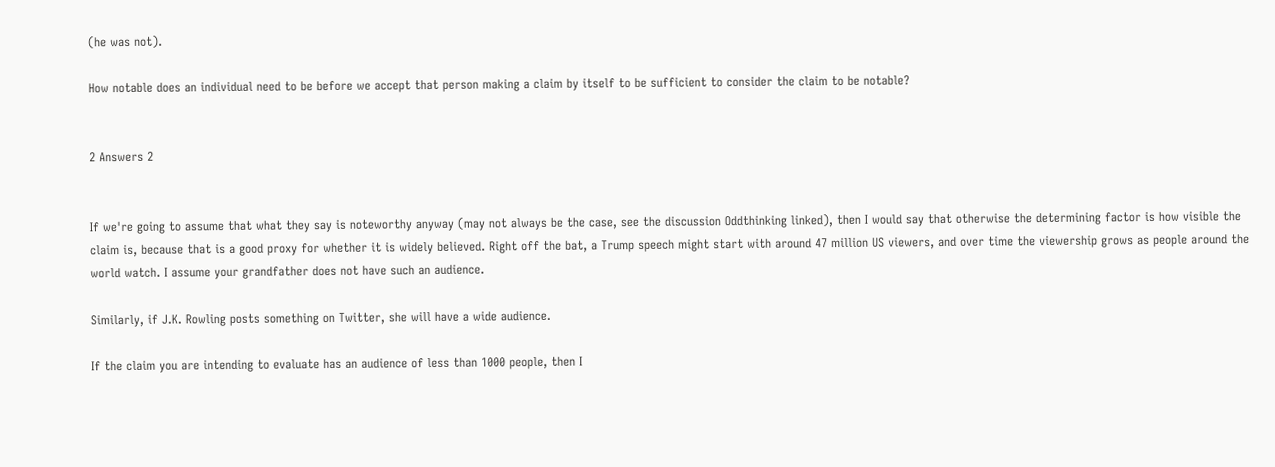(he was not).

How notable does an individual need to be before we accept that person making a claim by itself to be sufficient to consider the claim to be notable?


2 Answers 2


If we're going to assume that what they say is noteworthy anyway (may not always be the case, see the discussion Oddthinking linked), then I would say that otherwise the determining factor is how visible the claim is, because that is a good proxy for whether it is widely believed. Right off the bat, a Trump speech might start with around 47 million US viewers, and over time the viewership grows as people around the world watch. I assume your grandfather does not have such an audience.

Similarly, if J.K. Rowling posts something on Twitter, she will have a wide audience.

If the claim you are intending to evaluate has an audience of less than 1000 people, then I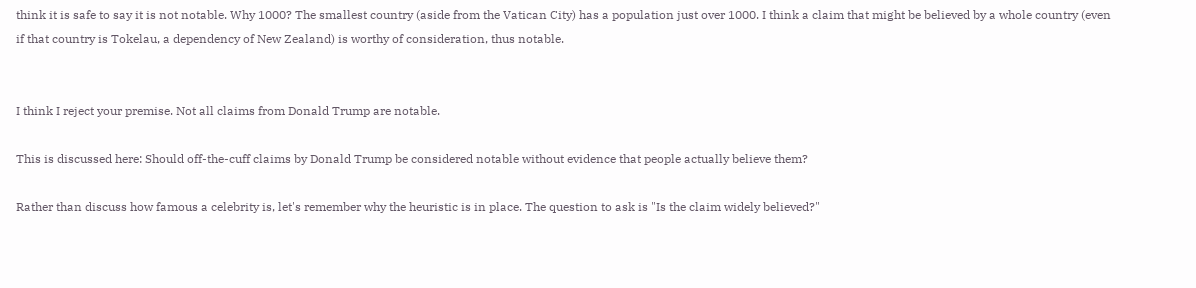think it is safe to say it is not notable. Why 1000? The smallest country (aside from the Vatican City) has a population just over 1000. I think a claim that might be believed by a whole country (even if that country is Tokelau, a dependency of New Zealand) is worthy of consideration, thus notable.


I think I reject your premise. Not all claims from Donald Trump are notable.

This is discussed here: Should off-the-cuff claims by Donald Trump be considered notable without evidence that people actually believe them?

Rather than discuss how famous a celebrity is, let's remember why the heuristic is in place. The question to ask is "Is the claim widely believed?"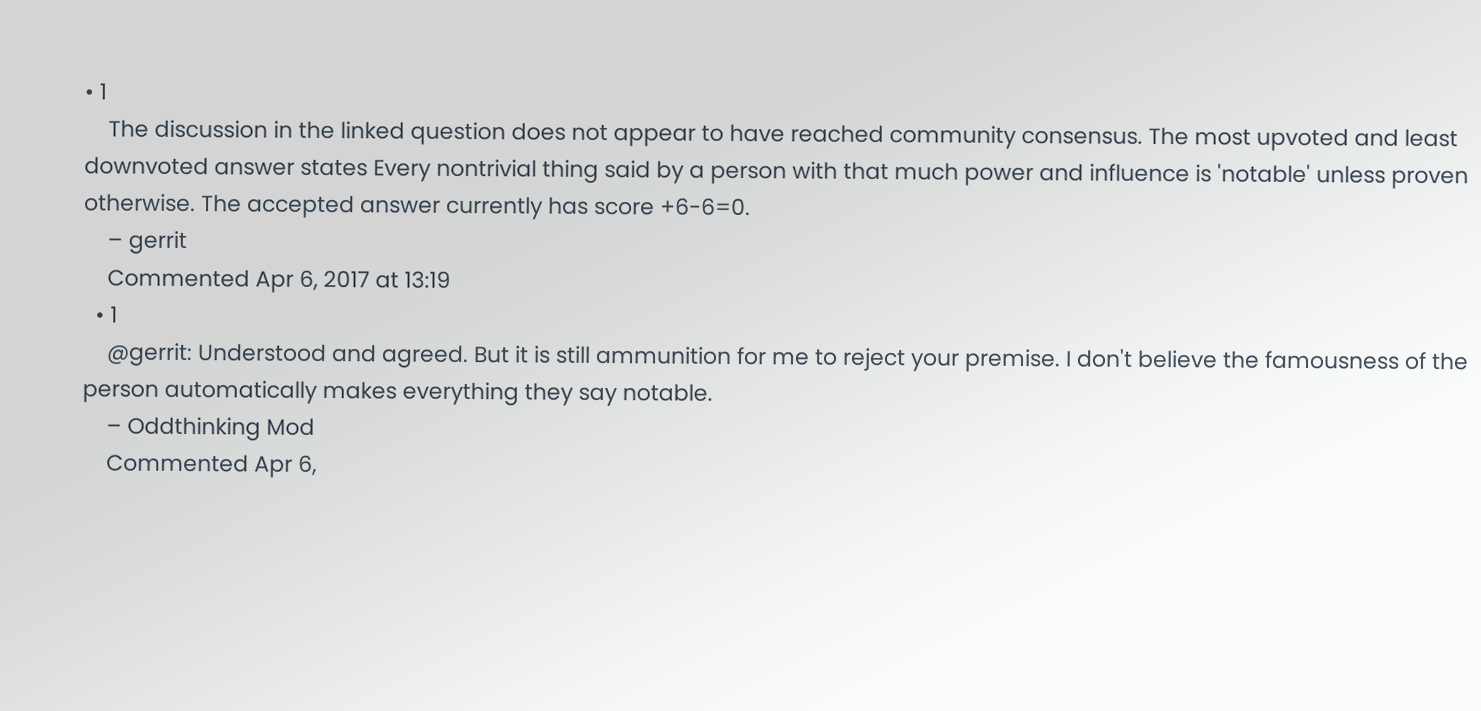• 1
    The discussion in the linked question does not appear to have reached community consensus. The most upvoted and least downvoted answer states Every nontrivial thing said by a person with that much power and influence is 'notable' unless proven otherwise. The accepted answer currently has score +6-6=0.
    – gerrit
    Commented Apr 6, 2017 at 13:19
  • 1
    @gerrit: Understood and agreed. But it is still ammunition for me to reject your premise. I don't believe the famousness of the person automatically makes everything they say notable.
    – Oddthinking Mod
    Commented Apr 6,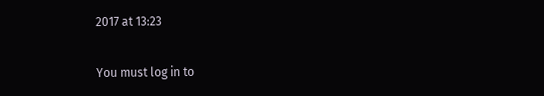2017 at 13:23

You must log in to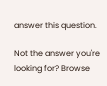answer this question.

Not the answer you're looking for? Browse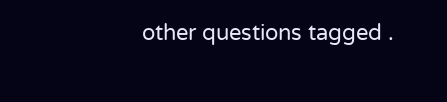other questions tagged .